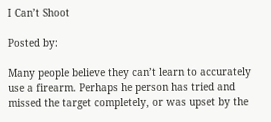I Can’t Shoot

Posted by:

Many people believe they can’t learn to accurately use a firearm. Perhaps he person has tried and missed the target completely, or was upset by the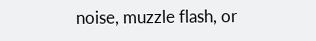noise, muzzle flash, or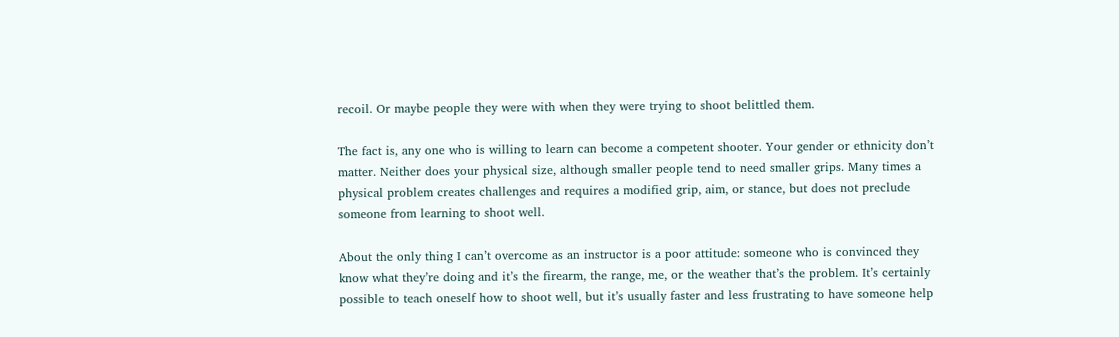recoil. Or maybe people they were with when they were trying to shoot belittled them.

The fact is, any one who is willing to learn can become a competent shooter. Your gender or ethnicity don’t matter. Neither does your physical size, although smaller people tend to need smaller grips. Many times a physical problem creates challenges and requires a modified grip, aim, or stance, but does not preclude someone from learning to shoot well.

About the only thing I can’t overcome as an instructor is a poor attitude: someone who is convinced they know what they’re doing and it’s the firearm, the range, me, or the weather that’s the problem. It’s certainly possible to teach oneself how to shoot well, but it’s usually faster and less frustrating to have someone help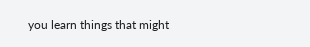you learn things that might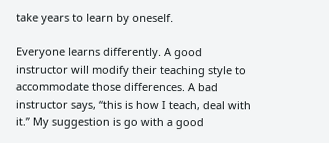take years to learn by oneself.

Everyone learns differently. A good instructor will modify their teaching style to accommodate those differences. A bad instructor says, “this is how I teach, deal with it.” My suggestion is go with a good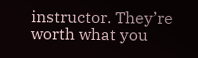instructor. They’re worth what you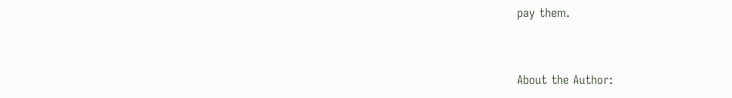pay them.


About the Author: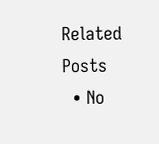Related Posts
  • No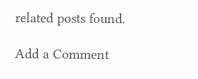related posts found.

Add a Comment